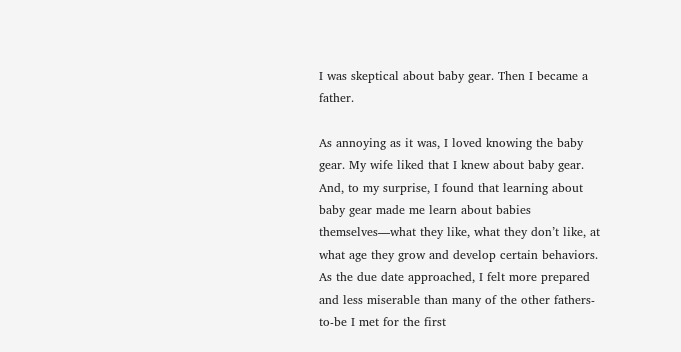I was skeptical about baby gear. Then I became a father.

As annoying as it was, I loved knowing the baby gear. My wife liked that I knew about baby gear. And, to my surprise, I found that learning about baby gear made me learn about babies themselves—what they like, what they don’t like, at what age they grow and develop certain behaviors. As the due date approached, I felt more prepared and less miserable than many of the other fathers-to-be I met for the first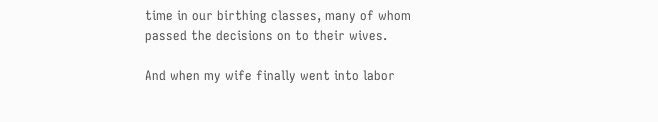time in our birthing classes, many of whom passed the decisions on to their wives.

And when my wife finally went into labor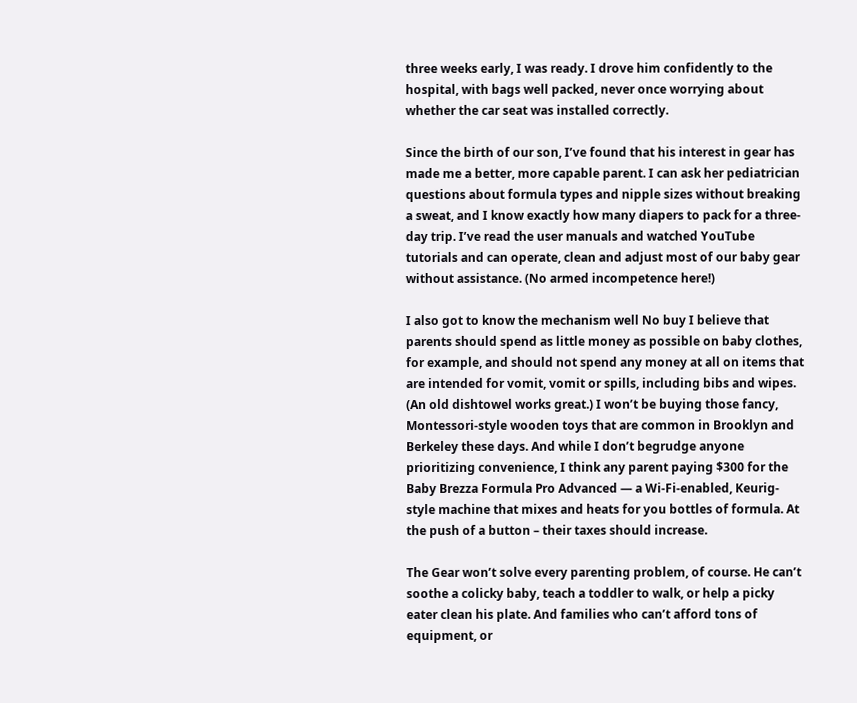three weeks early, I was ready. I drove him confidently to the hospital, with bags well packed, never once worrying about whether the car seat was installed correctly.

Since the birth of our son, I’ve found that his interest in gear has made me a better, more capable parent. I can ask her pediatrician questions about formula types and nipple sizes without breaking a sweat, and I know exactly how many diapers to pack for a three-day trip. I’ve read the user manuals and watched YouTube tutorials and can operate, clean and adjust most of our baby gear without assistance. (No armed incompetence here!)

I also got to know the mechanism well No buy I believe that parents should spend as little money as possible on baby clothes, for example, and should not spend any money at all on items that are intended for vomit, vomit or spills, including bibs and wipes. (An old dishtowel works great.) I won’t be buying those fancy, Montessori-style wooden toys that are common in Brooklyn and Berkeley these days. And while I don’t begrudge anyone prioritizing convenience, I think any parent paying $300 for the Baby Brezza Formula Pro Advanced — a Wi-Fi-enabled, Keurig-style machine that mixes and heats for you bottles of formula. At the push of a button – their taxes should increase.

The Gear won’t solve every parenting problem, of course. He can’t soothe a colicky baby, teach a toddler to walk, or help a picky eater clean his plate. And families who can’t afford tons of equipment, or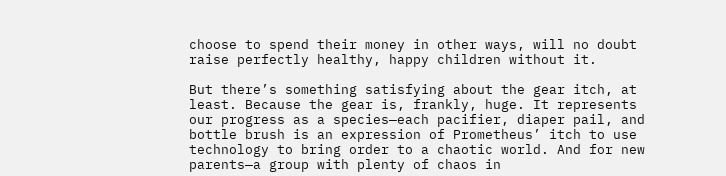choose to spend their money in other ways, will no doubt raise perfectly healthy, happy children without it.

But there’s something satisfying about the gear itch, at least. Because the gear is, frankly, huge. It represents our progress as a species—each pacifier, diaper pail, and bottle brush is an expression of Prometheus’ itch to use technology to bring order to a chaotic world. And for new parents—a group with plenty of chaos in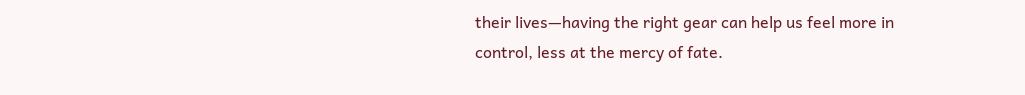their lives—having the right gear can help us feel more in control, less at the mercy of fate.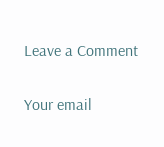Leave a Comment

Your email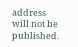address will not be published.